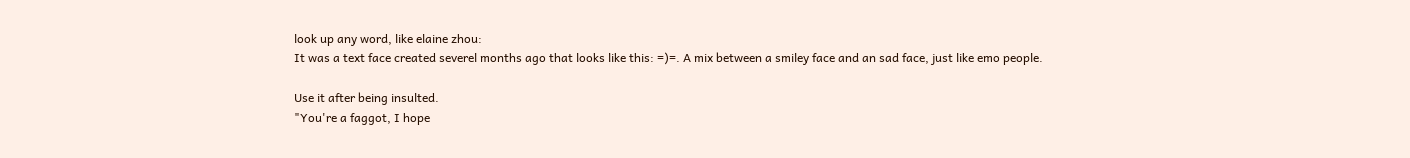look up any word, like elaine zhou:
It was a text face created severel months ago that looks like this: =)=. A mix between a smiley face and an sad face, just like emo people.

Use it after being insulted.
"You're a faggot, I hope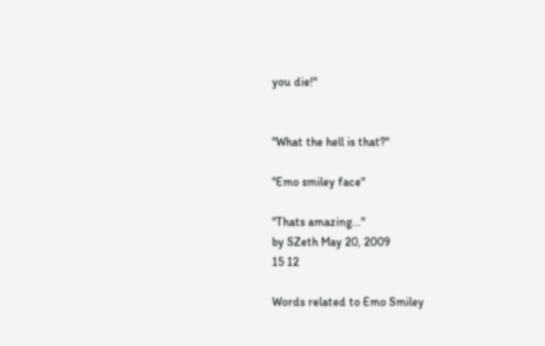you die!"


"What the hell is that?"

"Emo smiley face"

"Thats amazing..."
by SZeth May 20, 2009
15 12

Words related to Emo Smiley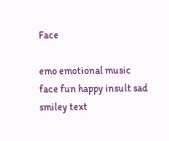Face

emo emotional music face fun happy insult sad smiley text